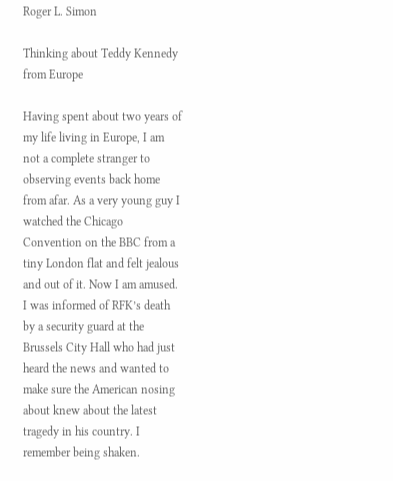Roger L. Simon

Thinking about Teddy Kennedy from Europe

Having spent about two years of my life living in Europe, I am not a complete stranger to observing events back home from afar. As a very young guy I watched the Chicago Convention on the BBC from a tiny London flat and felt jealous and out of it. Now I am amused. I was informed of RFK’s death by a security guard at the Brussels City Hall who had just heard the news and wanted to make sure the American nosing about knew about the latest tragedy in his country. I remember being shaken.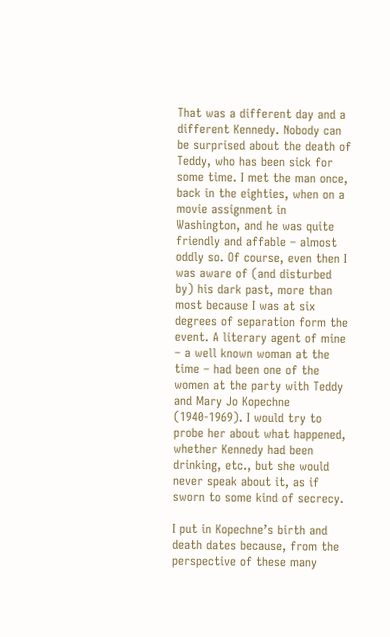That was a different day and a different Kennedy. Nobody can be surprised about the death of Teddy, who has been sick for some time. I met the man once, back in the eighties, when on a movie assignment in Washington, and he was quite friendly and affable – almost oddly so. Of course, even then I was aware of (and disturbed by) his dark past, more than most because I was at six degrees of separation form the event. A literary agent of mine – a well known woman at the time – had been one of the women at the party with Teddy and Mary Jo Kopechne (1940-1969). I would try to probe her about what happened, whether Kennedy had been drinking, etc., but she would never speak about it, as if sworn to some kind of secrecy.

I put in Kopechne’s birth and death dates because, from the perspective of these many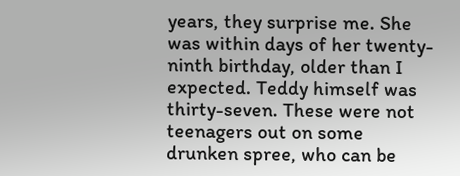years, they surprise me. She was within days of her twenty-ninth birthday, older than I expected. Teddy himself was thirty-seven. These were not teenagers out on some drunken spree, who can be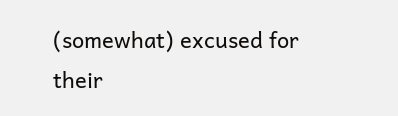(somewhat) excused for their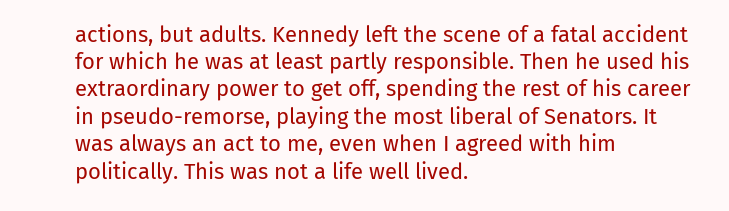actions, but adults. Kennedy left the scene of a fatal accident for which he was at least partly responsible. Then he used his extraordinary power to get off, spending the rest of his career in pseudo-remorse, playing the most liberal of Senators. It was always an act to me, even when I agreed with him politically. This was not a life well lived.